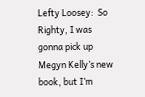Lefty Loosey:  So Righty, I was gonna pick up Megyn Kelly’s new book, but I’m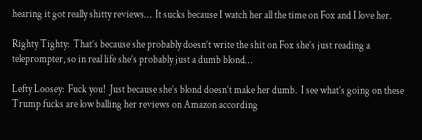hearing it got really shitty reviews…  It sucks because I watch her all the time on Fox and I love her.

Righty Tighty:  That’s because she probably doesn’t write the shit on Fox she’s just reading a teleprompter, so in real life she’s probably just a dumb blond…

Lefty Loosey:  Fuck you!  Just because she’s blond doesn’t make her dumb.  I see what’s going on these Trump fucks are low balling her reviews on Amazon according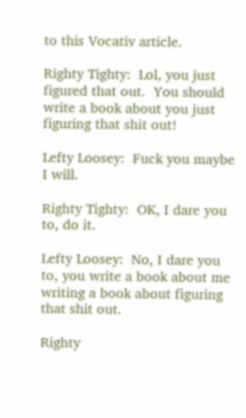to this Vocativ article.

Righty Tighty:  Lol, you just figured that out.  You should write a book about you just figuring that shit out!

Lefty Loosey:  Fuck you maybe I will.

Righty Tighty:  OK, I dare you to, do it.

Lefty Loosey:  No, I dare you to, you write a book about me writing a book about figuring that shit out.

Righty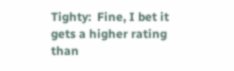Tighty:  Fine, I bet it gets a higher rating than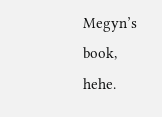Megyn’s book, hehe.